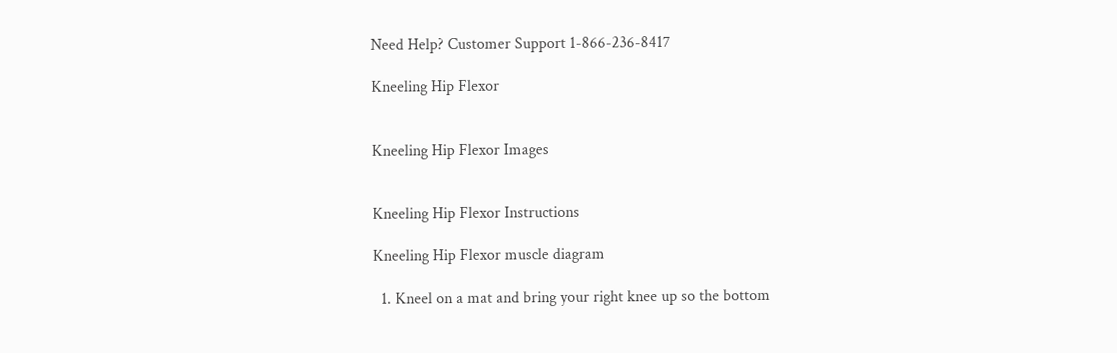Need Help? Customer Support 1-866-236-8417

Kneeling Hip Flexor


Kneeling Hip Flexor Images


Kneeling Hip Flexor Instructions

Kneeling Hip Flexor muscle diagram

  1. Kneel on a mat and bring your right knee up so the bottom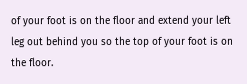of your foot is on the floor and extend your left leg out behind you so the top of your foot is on the floor.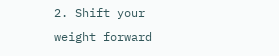2. Shift your weight forward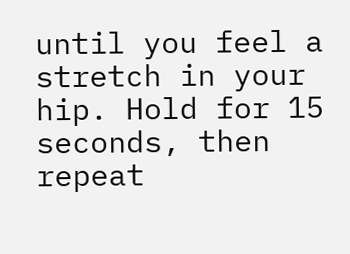until you feel a stretch in your hip. Hold for 15 seconds, then repeat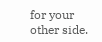for your other side.